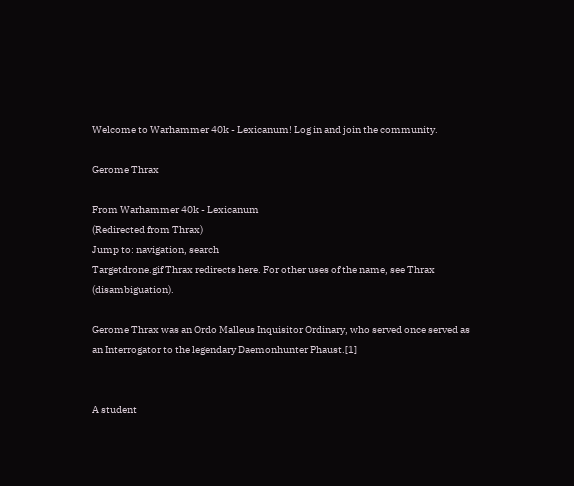Welcome to Warhammer 40k - Lexicanum! Log in and join the community.

Gerome Thrax

From Warhammer 40k - Lexicanum
(Redirected from Thrax)
Jump to: navigation, search
Targetdrone.gif Thrax redirects here. For other uses of the name, see Thrax (disambiguation).

Gerome Thrax was an Ordo Malleus Inquisitor Ordinary, who served once served as an Interrogator to the legendary Daemonhunter Phaust.[1]


A student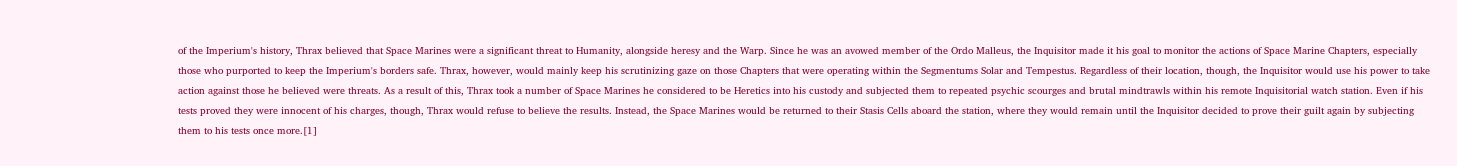of the Imperium's history, Thrax believed that Space Marines were a significant threat to Humanity, alongside heresy and the Warp. Since he was an avowed member of the Ordo Malleus, the Inquisitor made it his goal to monitor the actions of Space Marine Chapters, especially those who purported to keep the Imperium's borders safe. Thrax, however, would mainly keep his scrutinizing gaze on those Chapters that were operating within the Segmentums Solar and Tempestus. Regardless of their location, though, the Inquisitor would use his power to take action against those he believed were threats. As a result of this, Thrax took a number of Space Marines he considered to be Heretics into his custody and subjected them to repeated psychic scourges and brutal mindtrawls within his remote Inquisitorial watch station. Even if his tests proved they were innocent of his charges, though, Thrax would refuse to believe the results. Instead, the Space Marines would be returned to their Stasis Cells aboard the station, where they would remain until the Inquisitor decided to prove their guilt again by subjecting them to his tests once more.[1]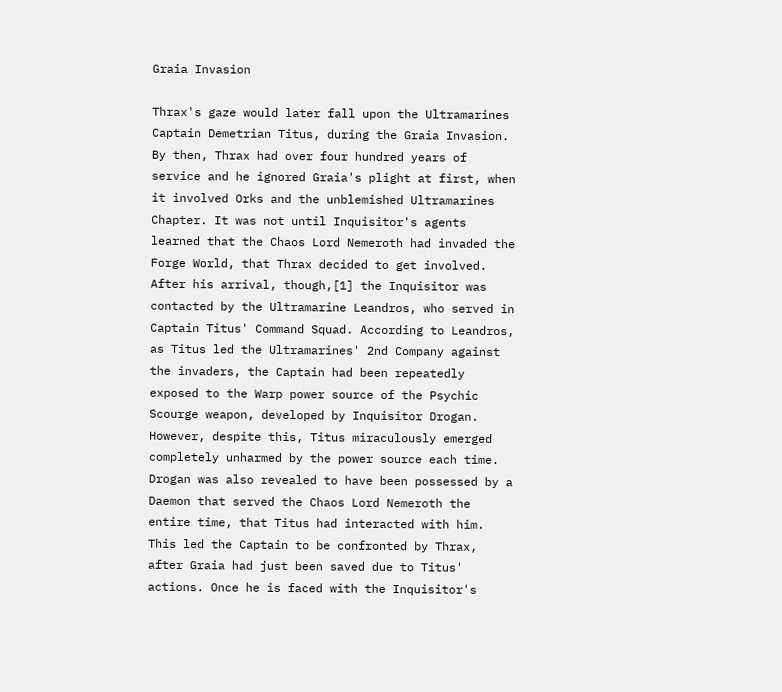Graia Invasion

Thrax's gaze would later fall upon the Ultramarines Captain Demetrian Titus, during the Graia Invasion. By then, Thrax had over four hundred years of service and he ignored Graia's plight at first, when it involved Orks and the unblemished Ultramarines Chapter. It was not until Inquisitor's agents learned that the Chaos Lord Nemeroth had invaded the Forge World, that Thrax decided to get involved. After his arrival, though,[1] the Inquisitor was contacted by the Ultramarine Leandros, who served in Captain Titus' Command Squad. According to Leandros, as Titus led the Ultramarines' 2nd Company against the invaders, the Captain had been repeatedly exposed to the Warp power source of the Psychic Scourge weapon, developed by Inquisitor Drogan. However, despite this, Titus miraculously emerged completely unharmed by the power source each time. Drogan was also revealed to have been possessed by a Daemon that served the Chaos Lord Nemeroth the entire time, that Titus had interacted with him. This led the Captain to be confronted by Thrax, after Graia had just been saved due to Titus' actions. Once he is faced with the Inquisitor's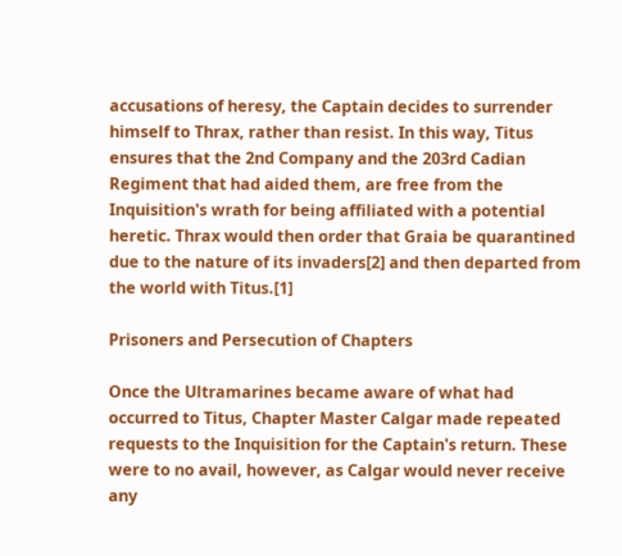accusations of heresy, the Captain decides to surrender himself to Thrax, rather than resist. In this way, Titus ensures that the 2nd Company and the 203rd Cadian Regiment that had aided them, are free from the Inquisition's wrath for being affiliated with a potential heretic. Thrax would then order that Graia be quarantined due to the nature of its invaders[2] and then departed from the world with Titus.[1]

Prisoners and Persecution of Chapters

Once the Ultramarines became aware of what had occurred to Titus, Chapter Master Calgar made repeated requests to the Inquisition for the Captain's return. These were to no avail, however, as Calgar would never receive any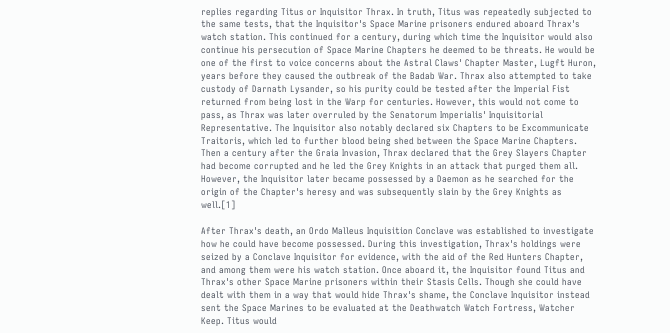replies regarding Titus or Inquisitor Thrax. In truth, Titus was repeatedly subjected to the same tests, that the Inquisitor's Space Marine prisoners endured aboard Thrax's watch station. This continued for a century, during which time the Inquisitor would also continue his persecution of Space Marine Chapters he deemed to be threats. He would be one of the first to voice concerns about the Astral Claws' Chapter Master, Lugft Huron, years before they caused the outbreak of the Badab War. Thrax also attempted to take custody of Darnath Lysander, so his purity could be tested after the Imperial Fist returned from being lost in the Warp for centuries. However, this would not come to pass, as Thrax was later overruled by the Senatorum Imperialis' Inquisitorial Representative. The Inquisitor also notably declared six Chapters to be Excommunicate Traitoris, which led to further blood being shed between the Space Marine Chapters. Then a century after the Graia Invasion, Thrax declared that the Grey Slayers Chapter had become corrupted and he led the Grey Knights in an attack that purged them all. However, the Inquisitor later became possessed by a Daemon as he searched for the origin of the Chapter's heresy and was subsequently slain by the Grey Knights as well.[1]

After Thrax's death, an Ordo Malleus Inquisition Conclave was established to investigate how he could have become possessed. During this investigation, Thrax's holdings were seized by a Conclave Inquisitor for evidence, with the aid of the Red Hunters Chapter, and among them were his watch station. Once aboard it, the Inquisitor found Titus and Thrax's other Space Marine prisoners within their Stasis Cells. Though she could have dealt with them in a way that would hide Thrax's shame, the Conclave Inquisitor instead sent the Space Marines to be evaluated at the Deathwatch Watch Fortress, Watcher Keep. Titus would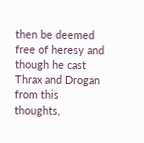then be deemed free of heresy and though he cast Thrax and Drogan from this thoughts,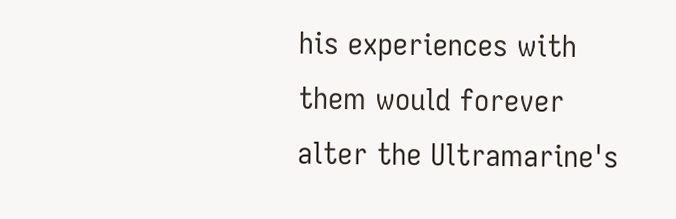his experiences with them would forever alter the Ultramarine's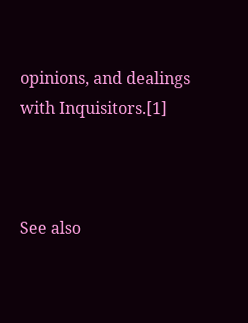opinions, and dealings with Inquisitors.[1]



See also